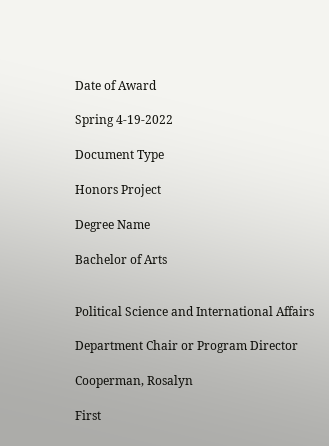Date of Award

Spring 4-19-2022

Document Type

Honors Project

Degree Name

Bachelor of Arts


Political Science and International Affairs

Department Chair or Program Director

Cooperman, Rosalyn

First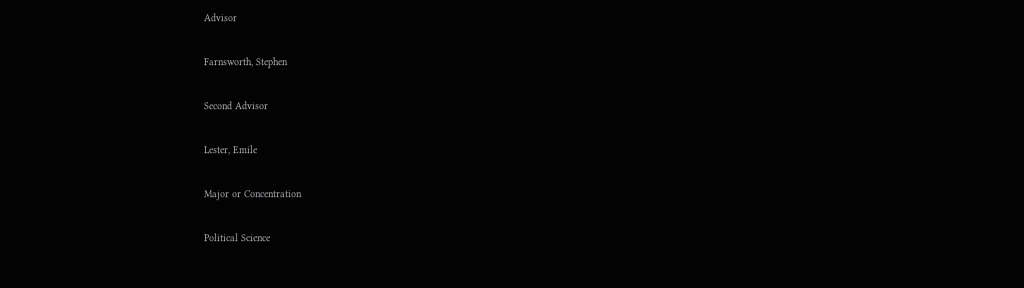Advisor

Farnsworth, Stephen

Second Advisor

Lester, Emile

Major or Concentration

Political Science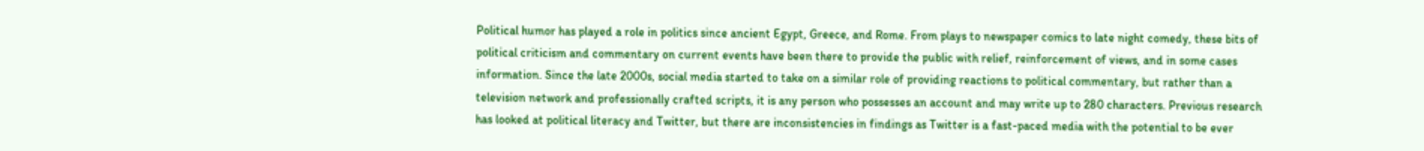Political humor has played a role in politics since ancient Egypt, Greece, and Rome. From plays to newspaper comics to late night comedy, these bits of political criticism and commentary on current events have been there to provide the public with relief, reinforcement of views, and in some cases information. Since the late 2000s, social media started to take on a similar role of providing reactions to political commentary, but rather than a television network and professionally crafted scripts, it is any person who possesses an account and may write up to 280 characters. Previous research has looked at political literacy and Twitter, but there are inconsistencies in findings as Twitter is a fast-paced media with the potential to be ever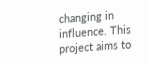changing in influence. This project aims to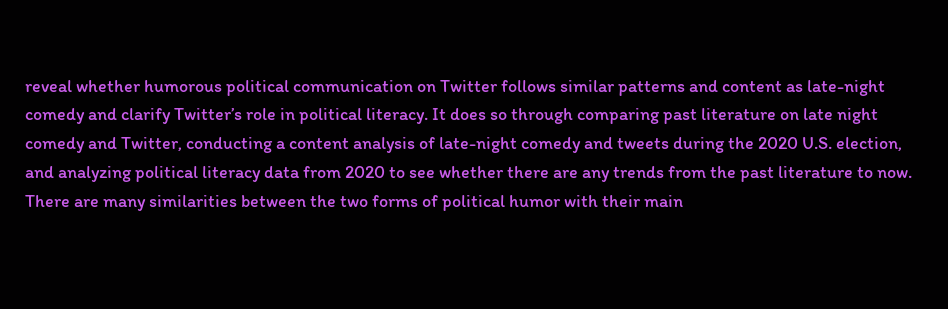reveal whether humorous political communication on Twitter follows similar patterns and content as late-night comedy and clarify Twitter’s role in political literacy. It does so through comparing past literature on late night comedy and Twitter, conducting a content analysis of late-night comedy and tweets during the 2020 U.S. election, and analyzing political literacy data from 2020 to see whether there are any trends from the past literature to now. There are many similarities between the two forms of political humor with their main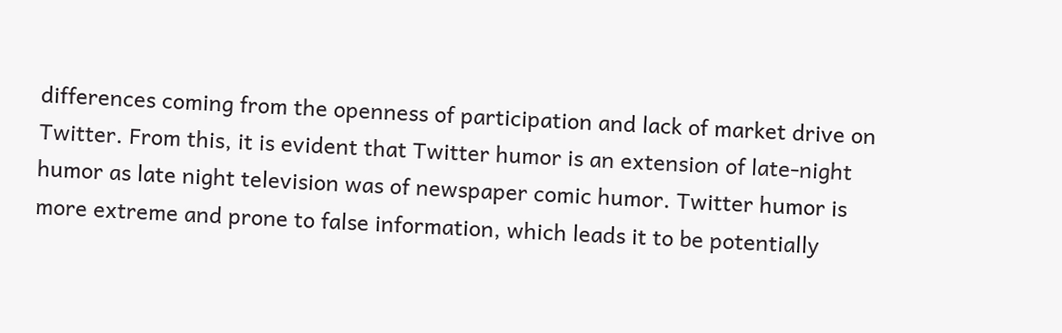differences coming from the openness of participation and lack of market drive on Twitter. From this, it is evident that Twitter humor is an extension of late-night humor as late night television was of newspaper comic humor. Twitter humor is more extreme and prone to false information, which leads it to be potentially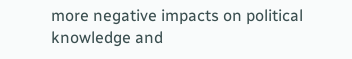more negative impacts on political knowledge and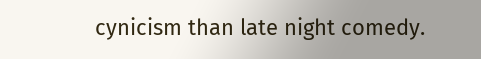cynicism than late night comedy.